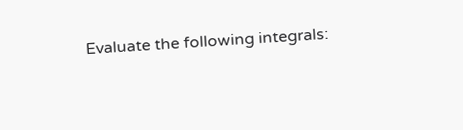Evaluate the following integrals: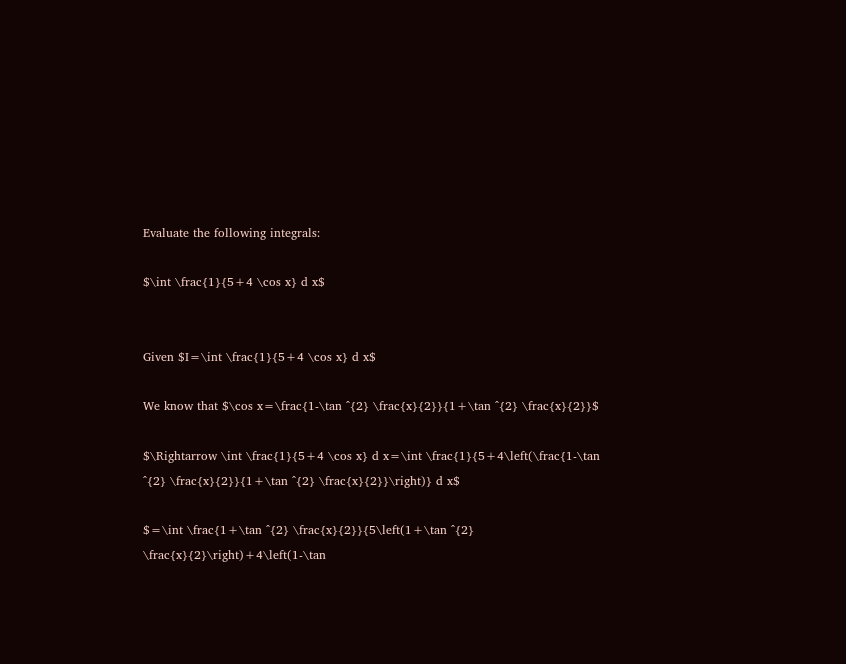Evaluate the following integrals:

$\int \frac{1}{5+4 \cos x} d x$


Given $I=\int \frac{1}{5+4 \cos x} d x$

We know that $\cos x=\frac{1-\tan ^{2} \frac{x}{2}}{1+\tan ^{2} \frac{x}{2}}$

$\Rightarrow \int \frac{1}{5+4 \cos x} d x=\int \frac{1}{5+4\left(\frac{1-\tan ^{2} \frac{x}{2}}{1+\tan ^{2} \frac{x}{2}}\right)} d x$

$=\int \frac{1+\tan ^{2} \frac{x}{2}}{5\left(1+\tan ^{2} \frac{x}{2}\right)+4\left(1-\tan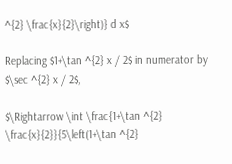^{2} \frac{x}{2}\right)} d x$

Replacing $1+\tan ^{2} x / 2$ in numerator by $\sec ^{2} x / 2$,

$\Rightarrow \int \frac{1+\tan ^{2} \frac{x}{2}}{5\left(1+\tan ^{2}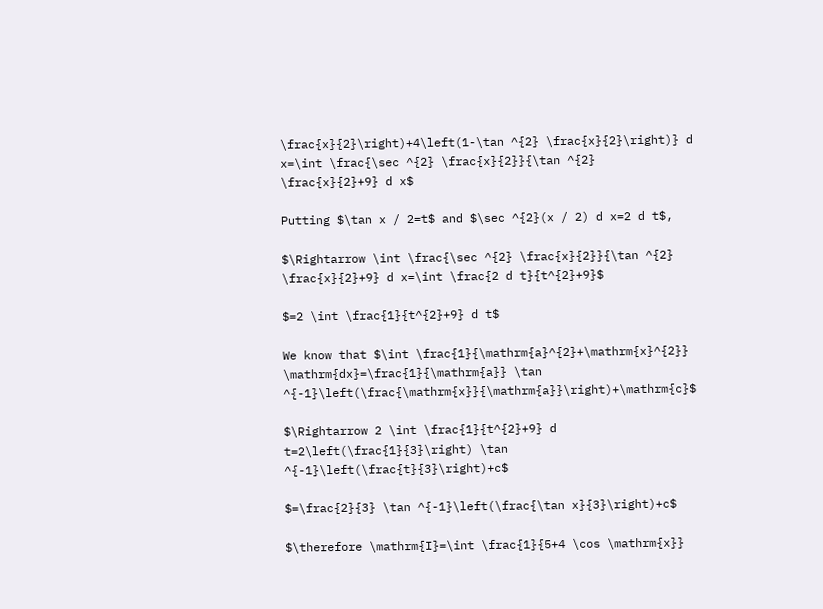\frac{x}{2}\right)+4\left(1-\tan ^{2} \frac{x}{2}\right)} d x=\int \frac{\sec ^{2} \frac{x}{2}}{\tan ^{2} \frac{x}{2}+9} d x$

Putting $\tan x / 2=t$ and $\sec ^{2}(x / 2) d x=2 d t$,

$\Rightarrow \int \frac{\sec ^{2} \frac{x}{2}}{\tan ^{2} \frac{x}{2}+9} d x=\int \frac{2 d t}{t^{2}+9}$

$=2 \int \frac{1}{t^{2}+9} d t$

We know that $\int \frac{1}{\mathrm{a}^{2}+\mathrm{x}^{2}} \mathrm{dx}=\frac{1}{\mathrm{a}} \tan ^{-1}\left(\frac{\mathrm{x}}{\mathrm{a}}\right)+\mathrm{c}$

$\Rightarrow 2 \int \frac{1}{t^{2}+9} d t=2\left(\frac{1}{3}\right) \tan ^{-1}\left(\frac{t}{3}\right)+c$

$=\frac{2}{3} \tan ^{-1}\left(\frac{\tan x}{3}\right)+c$

$\therefore \mathrm{I}=\int \frac{1}{5+4 \cos \mathrm{x}}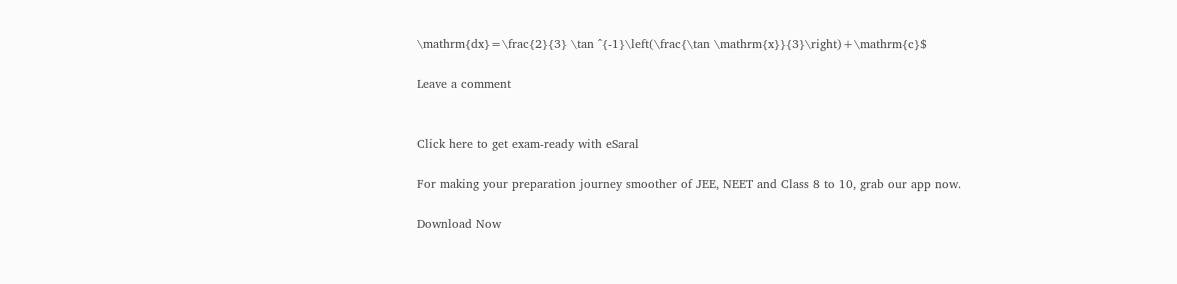\mathrm{dx}=\frac{2}{3} \tan ^{-1}\left(\frac{\tan \mathrm{x}}{3}\right)+\mathrm{c}$

Leave a comment


Click here to get exam-ready with eSaral

For making your preparation journey smoother of JEE, NEET and Class 8 to 10, grab our app now.

Download Now